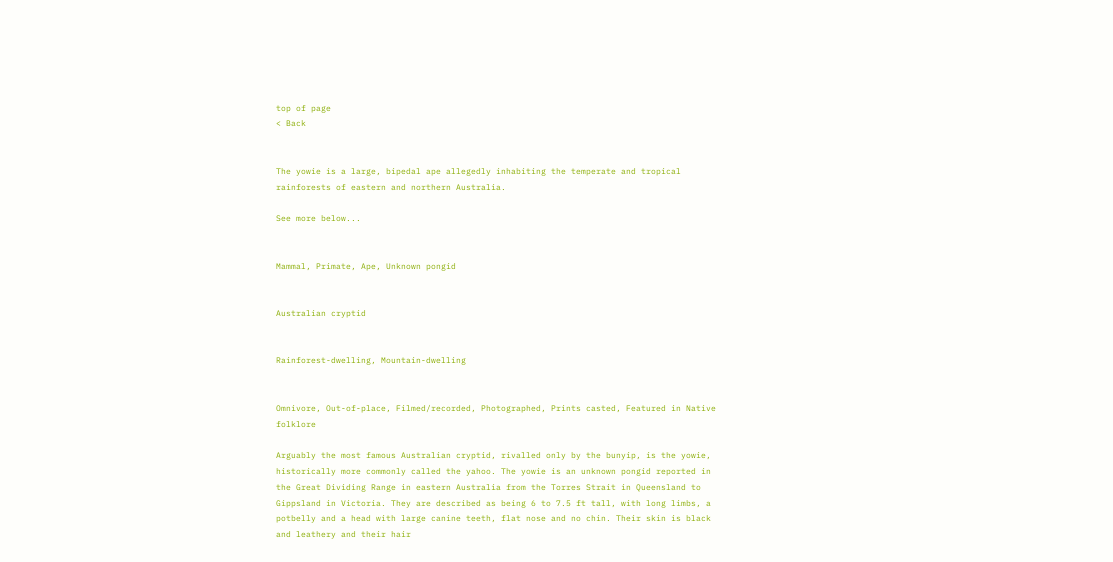top of page
< Back


The yowie is a large, bipedal ape allegedly inhabiting the temperate and tropical rainforests of eastern and northern Australia.

See more below...


Mammal, Primate, Ape, Unknown pongid


Australian cryptid


Rainforest-dwelling, Mountain-dwelling


Omnivore, Out-of-place, Filmed/recorded, Photographed, Prints casted, Featured in Native folklore

Arguably the most famous Australian cryptid, rivalled only by the bunyip, is the yowie, historically more commonly called the yahoo. The yowie is an unknown pongid reported in the Great Dividing Range in eastern Australia from the Torres Strait in Queensland to Gippsland in Victoria. They are described as being 6 to 7.5 ft tall, with long limbs, a potbelly and a head with large canine teeth, flat nose and no chin. Their skin is black and leathery and their hair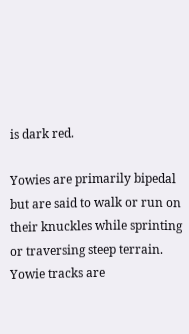is dark red.

Yowies are primarily bipedal but are said to walk or run on their knuckles while sprinting or traversing steep terrain. Yowie tracks are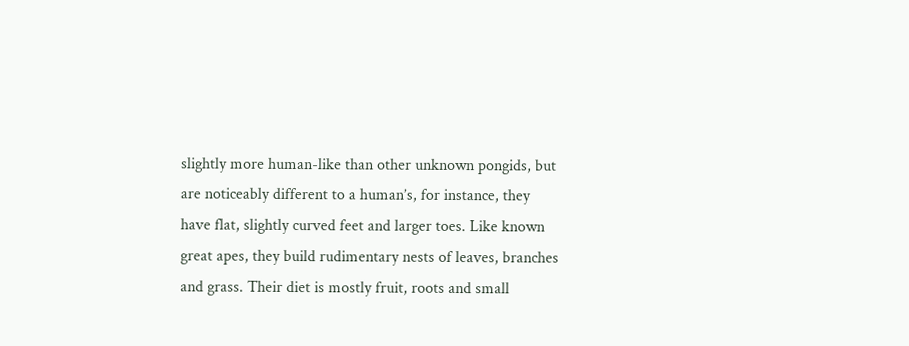slightly more human-like than other unknown pongids, but are noticeably different to a human’s, for instance, they have flat, slightly curved feet and larger toes. Like known great apes, they build rudimentary nests of leaves, branches and grass. Their diet is mostly fruit, roots and small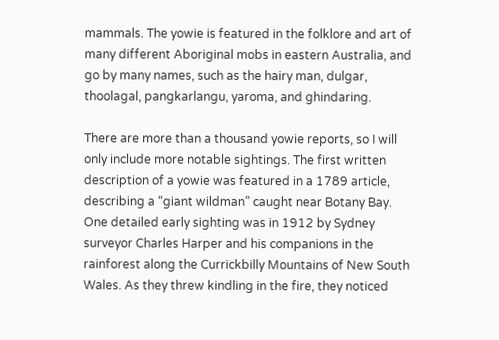mammals. The yowie is featured in the folklore and art of many different Aboriginal mobs in eastern Australia, and go by many names, such as the hairy man, dulgar, thoolagal, pangkarlangu, yaroma, and ghindaring.

There are more than a thousand yowie reports, so I will only include more notable sightings. The first written description of a yowie was featured in a 1789 article, describing a “giant wildman” caught near Botany Bay. One detailed early sighting was in 1912 by Sydney surveyor Charles Harper and his companions in the rainforest along the Currickbilly Mountains of New South Wales. As they threw kindling in the fire, they noticed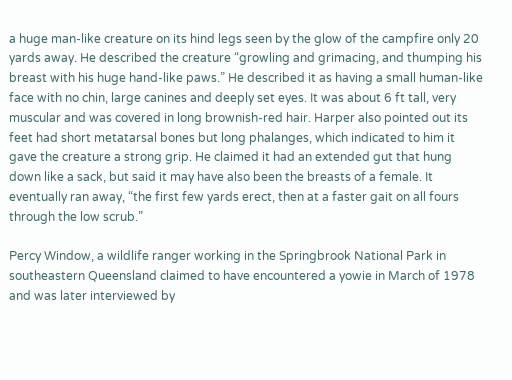a huge man-like creature on its hind legs seen by the glow of the campfire only 20 yards away. He described the creature “growling and grimacing, and thumping his breast with his huge hand-like paws.” He described it as having a small human-like face with no chin, large canines and deeply set eyes. It was about 6 ft tall, very muscular and was covered in long brownish-red hair. Harper also pointed out its feet had short metatarsal bones but long phalanges, which indicated to him it gave the creature a strong grip. He claimed it had an extended gut that hung down like a sack, but said it may have also been the breasts of a female. It eventually ran away, “the first few yards erect, then at a faster gait on all fours through the low scrub.”

Percy Window, a wildlife ranger working in the Springbrook National Park in southeastern Queensland claimed to have encountered a yowie in March of 1978 and was later interviewed by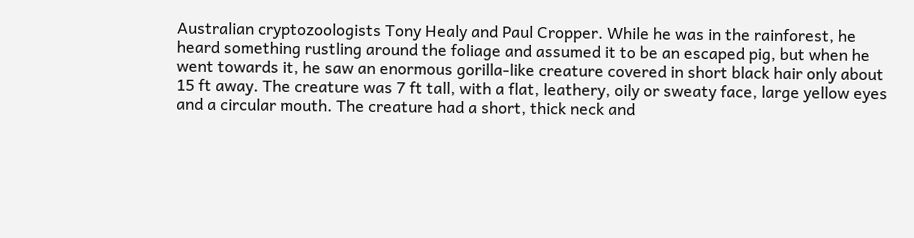Australian cryptozoologists Tony Healy and Paul Cropper. While he was in the rainforest, he heard something rustling around the foliage and assumed it to be an escaped pig, but when he went towards it, he saw an enormous gorilla-like creature covered in short black hair only about 15 ft away. The creature was 7 ft tall, with a flat, leathery, oily or sweaty face, large yellow eyes and a circular mouth. The creature had a short, thick neck and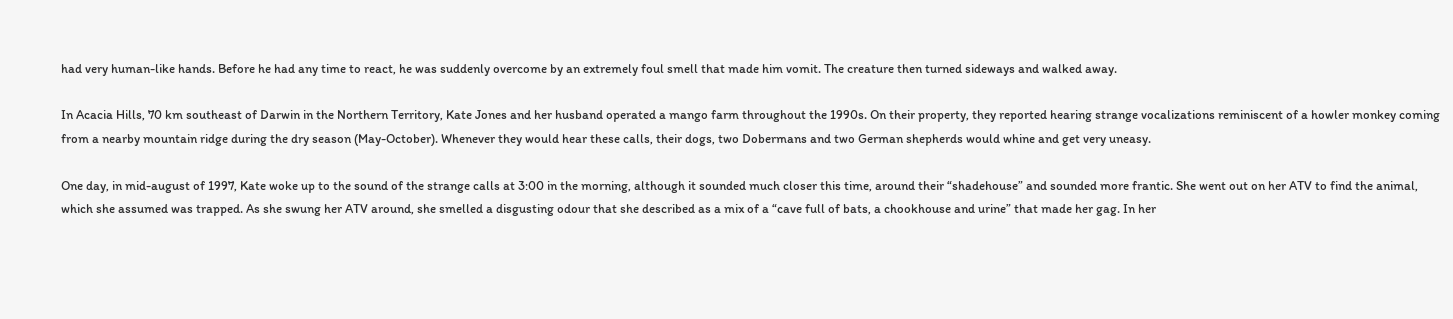had very human-like hands. Before he had any time to react, he was suddenly overcome by an extremely foul smell that made him vomit. The creature then turned sideways and walked away.

In Acacia Hills, 70 km southeast of Darwin in the Northern Territory, Kate Jones and her husband operated a mango farm throughout the 1990s. On their property, they reported hearing strange vocalizations reminiscent of a howler monkey coming from a nearby mountain ridge during the dry season (May-October). Whenever they would hear these calls, their dogs, two Dobermans and two German shepherds would whine and get very uneasy.

One day, in mid-august of 1997, Kate woke up to the sound of the strange calls at 3:00 in the morning, although it sounded much closer this time, around their “shadehouse” and sounded more frantic. She went out on her ATV to find the animal, which she assumed was trapped. As she swung her ATV around, she smelled a disgusting odour that she described as a mix of a “cave full of bats, a chookhouse and urine” that made her gag. In her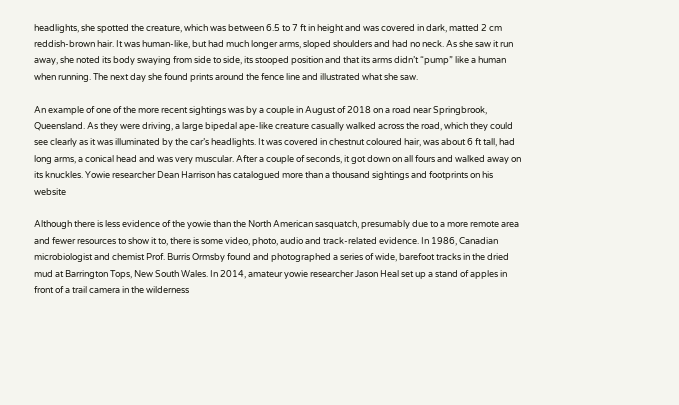headlights, she spotted the creature, which was between 6.5 to 7 ft in height and was covered in dark, matted 2 cm reddish-brown hair. It was human-like, but had much longer arms, sloped shoulders and had no neck. As she saw it run away, she noted its body swaying from side to side, its stooped position and that its arms didn’t “pump” like a human when running. The next day she found prints around the fence line and illustrated what she saw.

An example of one of the more recent sightings was by a couple in August of 2018 on a road near Springbrook, Queensland. As they were driving, a large bipedal ape-like creature casually walked across the road, which they could see clearly as it was illuminated by the car’s headlights. It was covered in chestnut coloured hair, was about 6 ft tall, had long arms, a conical head and was very muscular. After a couple of seconds, it got down on all fours and walked away on its knuckles. Yowie researcher Dean Harrison has catalogued more than a thousand sightings and footprints on his website

Although there is less evidence of the yowie than the North American sasquatch, presumably due to a more remote area and fewer resources to show it to, there is some video, photo, audio and track-related evidence. In 1986, Canadian microbiologist and chemist Prof. Burris Ormsby found and photographed a series of wide, barefoot tracks in the dried mud at Barrington Tops, New South Wales. In 2014, amateur yowie researcher Jason Heal set up a stand of apples in front of a trail camera in the wilderness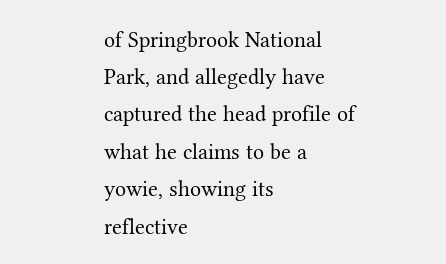of Springbrook National Park, and allegedly have captured the head profile of what he claims to be a yowie, showing its reflective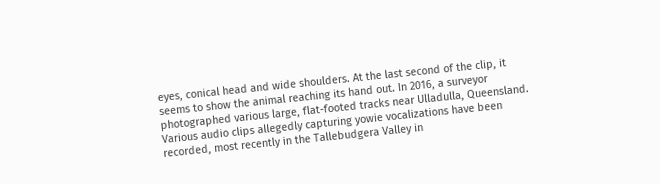eyes, conical head and wide shoulders. At the last second of the clip, it seems to show the animal reaching its hand out. In 2016, a surveyor photographed various large, flat-footed tracks near Ulladulla, Queensland. Various audio clips allegedly capturing yowie vocalizations have been recorded, most recently in the Tallebudgera Valley in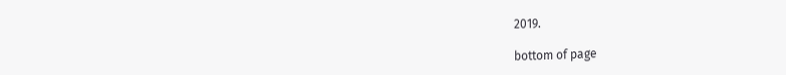2019.

bottom of page